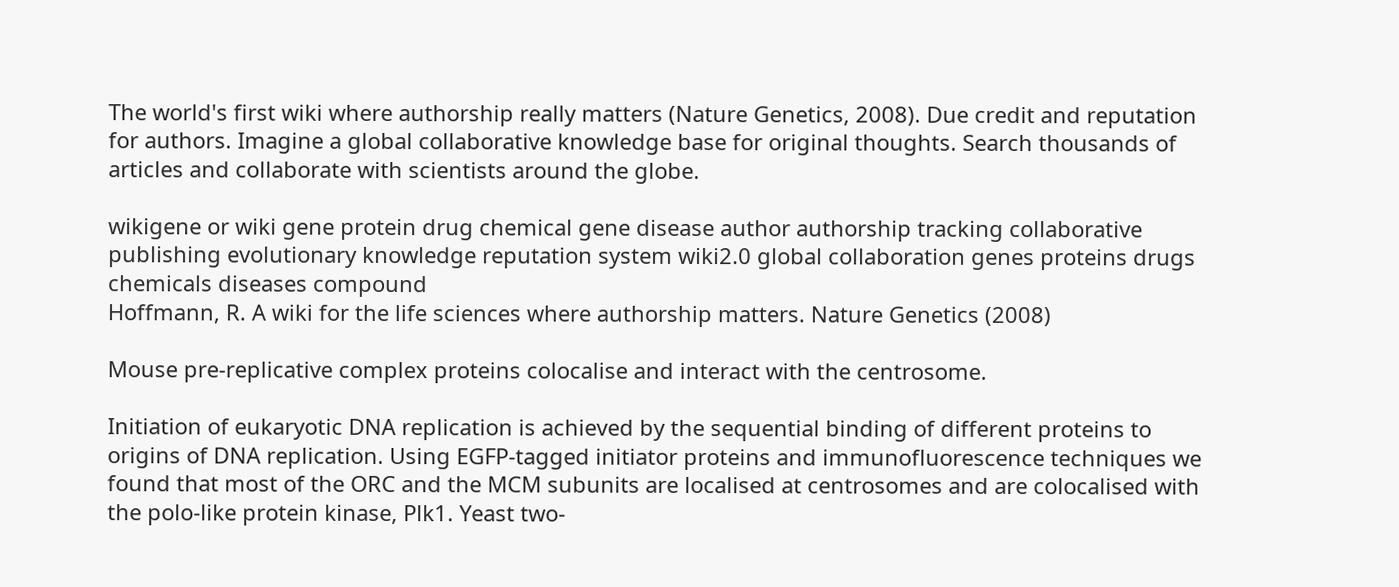The world's first wiki where authorship really matters (Nature Genetics, 2008). Due credit and reputation for authors. Imagine a global collaborative knowledge base for original thoughts. Search thousands of articles and collaborate with scientists around the globe.

wikigene or wiki gene protein drug chemical gene disease author authorship tracking collaborative publishing evolutionary knowledge reputation system wiki2.0 global collaboration genes proteins drugs chemicals diseases compound
Hoffmann, R. A wiki for the life sciences where authorship matters. Nature Genetics (2008)

Mouse pre-replicative complex proteins colocalise and interact with the centrosome.

Initiation of eukaryotic DNA replication is achieved by the sequential binding of different proteins to origins of DNA replication. Using EGFP-tagged initiator proteins and immunofluorescence techniques we found that most of the ORC and the MCM subunits are localised at centrosomes and are colocalised with the polo-like protein kinase, Plk1. Yeast two-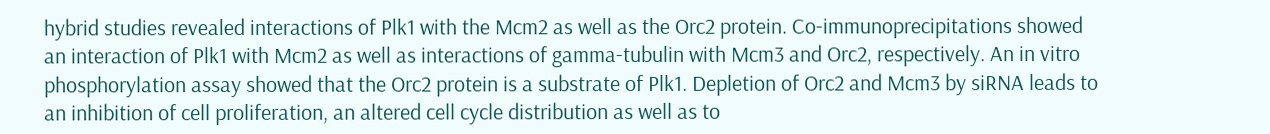hybrid studies revealed interactions of Plk1 with the Mcm2 as well as the Orc2 protein. Co-immunoprecipitations showed an interaction of Plk1 with Mcm2 as well as interactions of gamma-tubulin with Mcm3 and Orc2, respectively. An in vitro phosphorylation assay showed that the Orc2 protein is a substrate of Plk1. Depletion of Orc2 and Mcm3 by siRNA leads to an inhibition of cell proliferation, an altered cell cycle distribution as well as to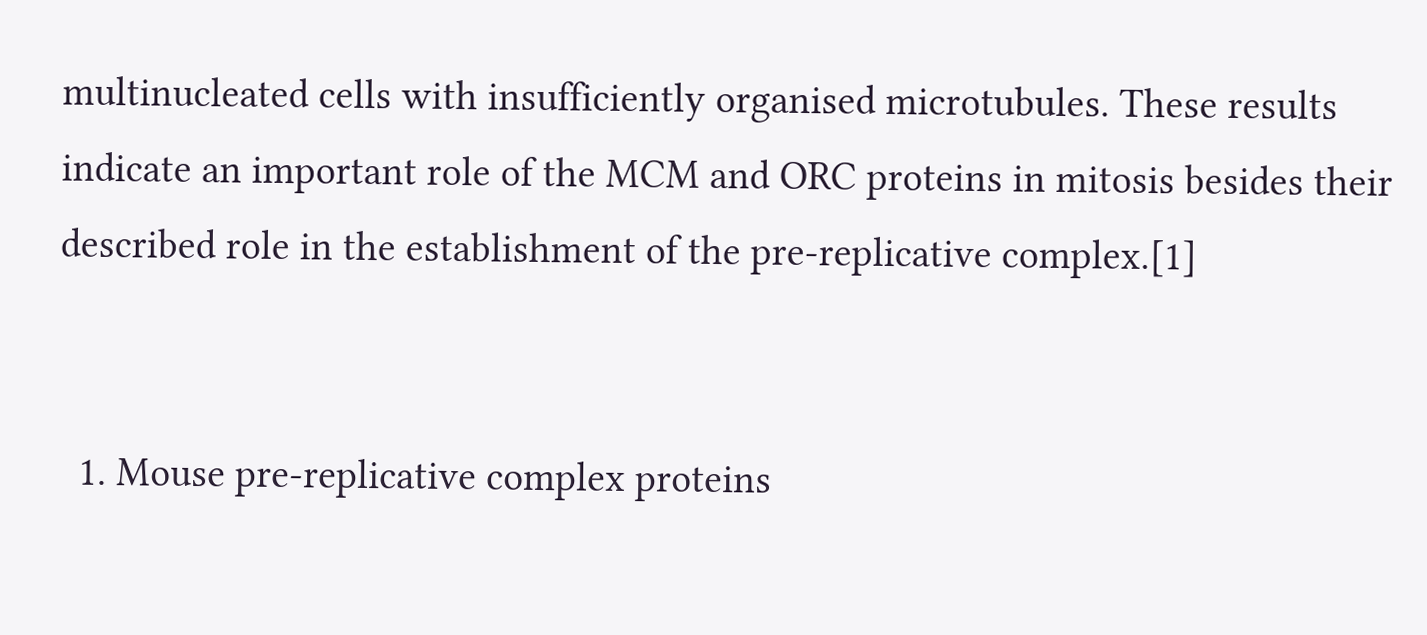multinucleated cells with insufficiently organised microtubules. These results indicate an important role of the MCM and ORC proteins in mitosis besides their described role in the establishment of the pre-replicative complex.[1]


  1. Mouse pre-replicative complex proteins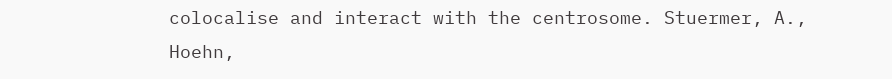colocalise and interact with the centrosome. Stuermer, A., Hoehn,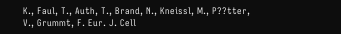K., Faul, T., Auth, T., Brand, N., Kneissl, M., P??tter, V., Grummt, F. Eur. J. Cell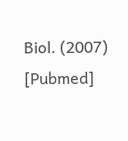Biol. (2007) [Pubmed]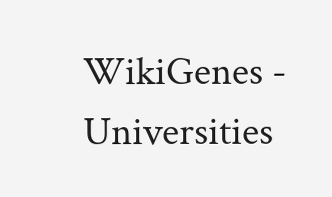WikiGenes - Universities